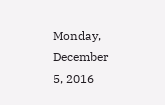Monday, December 5, 2016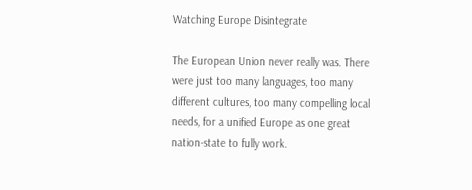Watching Europe Disintegrate

The European Union never really was. There were just too many languages, too many different cultures, too many compelling local needs, for a unified Europe as one great nation-state to fully work.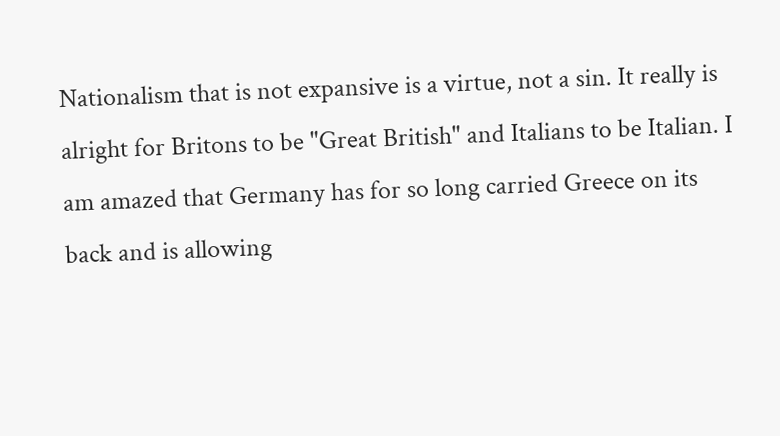Nationalism that is not expansive is a virtue, not a sin. It really is alright for Britons to be "Great British" and Italians to be Italian. I am amazed that Germany has for so long carried Greece on its back and is allowing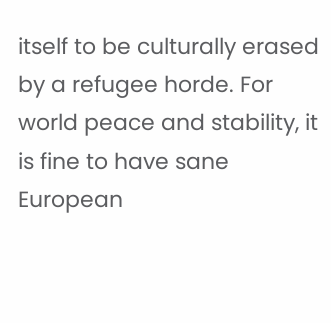itself to be culturally erased by a refugee horde. For world peace and stability, it is fine to have sane European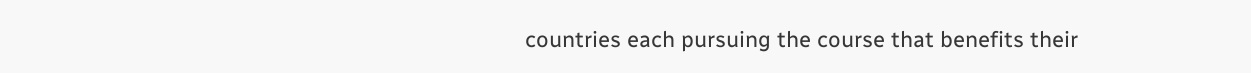countries each pursuing the course that benefits their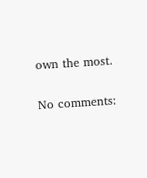own the most.

No comments: